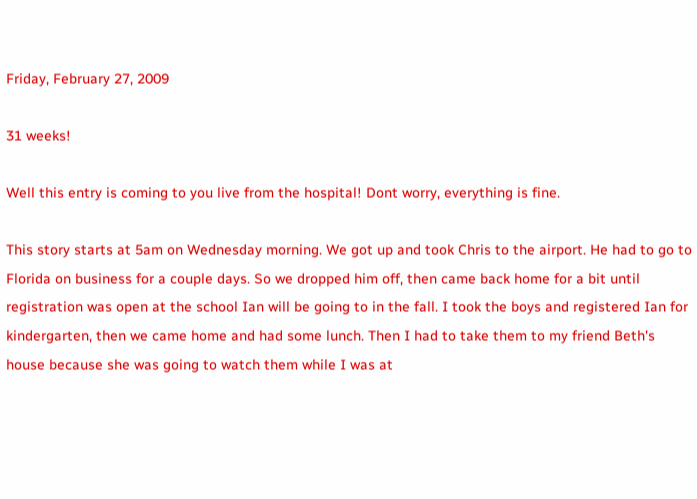Friday, February 27, 2009

31 weeks!

Well this entry is coming to you live from the hospital! Dont worry, everything is fine.

This story starts at 5am on Wednesday morning. We got up and took Chris to the airport. He had to go to Florida on business for a couple days. So we dropped him off, then came back home for a bit until registration was open at the school Ian will be going to in the fall. I took the boys and registered Ian for kindergarten, then we came home and had some lunch. Then I had to take them to my friend Beth's house because she was going to watch them while I was at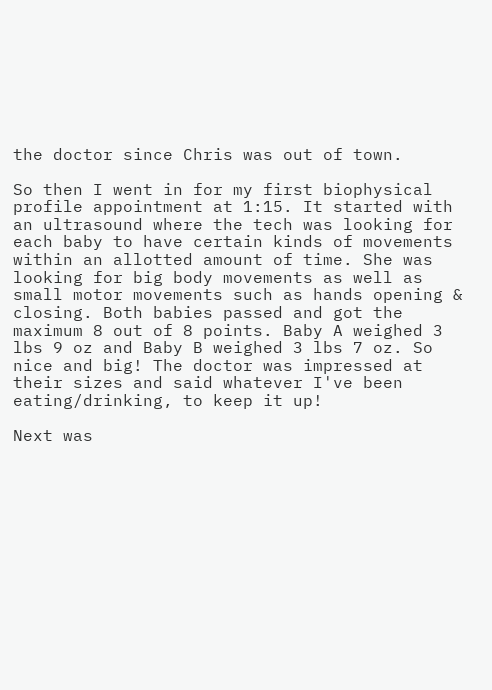the doctor since Chris was out of town.

So then I went in for my first biophysical profile appointment at 1:15. It started with an ultrasound where the tech was looking for each baby to have certain kinds of movements within an allotted amount of time. She was looking for big body movements as well as small motor movements such as hands opening & closing. Both babies passed and got the maximum 8 out of 8 points. Baby A weighed 3 lbs 9 oz and Baby B weighed 3 lbs 7 oz. So nice and big! The doctor was impressed at their sizes and said whatever I've been eating/drinking, to keep it up!

Next was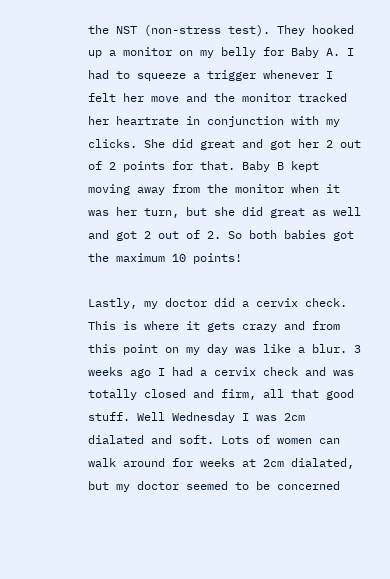the NST (non-stress test). They hooked up a monitor on my belly for Baby A. I had to squeeze a trigger whenever I felt her move and the monitor tracked her heartrate in conjunction with my clicks. She did great and got her 2 out of 2 points for that. Baby B kept moving away from the monitor when it was her turn, but she did great as well and got 2 out of 2. So both babies got the maximum 10 points!

Lastly, my doctor did a cervix check. This is where it gets crazy and from this point on my day was like a blur. 3 weeks ago I had a cervix check and was totally closed and firm, all that good stuff. Well Wednesday I was 2cm dialated and soft. Lots of women can walk around for weeks at 2cm dialated, but my doctor seemed to be concerned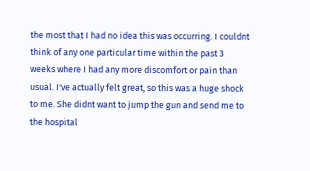the most that I had no idea this was occurring. I couldnt think of any one particular time within the past 3 weeks where I had any more discomfort or pain than usual. I've actually felt great, so this was a huge shock to me. She didnt want to jump the gun and send me to the hospital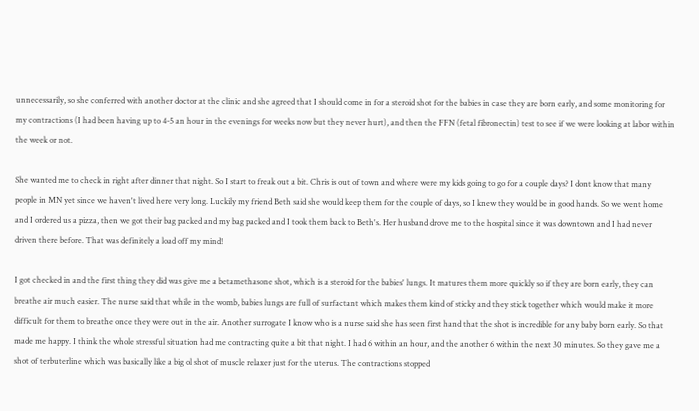unnecessarily, so she conferred with another doctor at the clinic and she agreed that I should come in for a steroid shot for the babies in case they are born early, and some monitoring for my contractions (I had been having up to 4-5 an hour in the evenings for weeks now but they never hurt), and then the FFN (fetal fibronectin) test to see if we were looking at labor within the week or not.

She wanted me to check in right after dinner that night. So I start to freak out a bit. Chris is out of town and where were my kids going to go for a couple days? I dont know that many people in MN yet since we haven't lived here very long. Luckily my friend Beth said she would keep them for the couple of days, so I knew they would be in good hands. So we went home and I ordered us a pizza, then we got their bag packed and my bag packed and I took them back to Beth's. Her husband drove me to the hospital since it was downtown and I had never driven there before. That was definitely a load off my mind!

I got checked in and the first thing they did was give me a betamethasone shot, which is a steroid for the babies' lungs. It matures them more quickly so if they are born early, they can breathe air much easier. The nurse said that while in the womb, babies lungs are full of surfactant which makes them kind of sticky and they stick together which would make it more difficult for them to breathe once they were out in the air. Another surrogate I know who is a nurse said she has seen first hand that the shot is incredible for any baby born early. So that made me happy. I think the whole stressful situation had me contracting quite a bit that night. I had 6 within an hour, and the another 6 within the next 30 minutes. So they gave me a shot of terbuterline which was basically like a big ol shot of muscle relaxer just for the uterus. The contractions stopped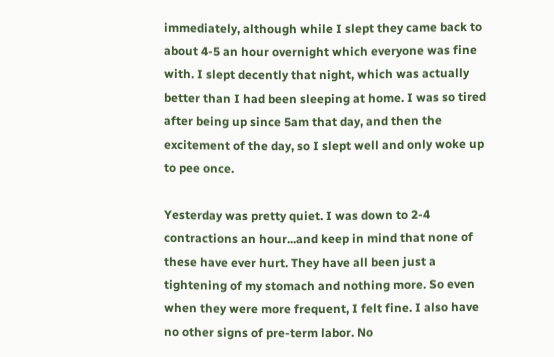immediately, although while I slept they came back to about 4-5 an hour overnight which everyone was fine with. I slept decently that night, which was actually better than I had been sleeping at home. I was so tired after being up since 5am that day, and then the excitement of the day, so I slept well and only woke up to pee once.

Yesterday was pretty quiet. I was down to 2-4 contractions an hour...and keep in mind that none of these have ever hurt. They have all been just a tightening of my stomach and nothing more. So even when they were more frequent, I felt fine. I also have no other signs of pre-term labor. No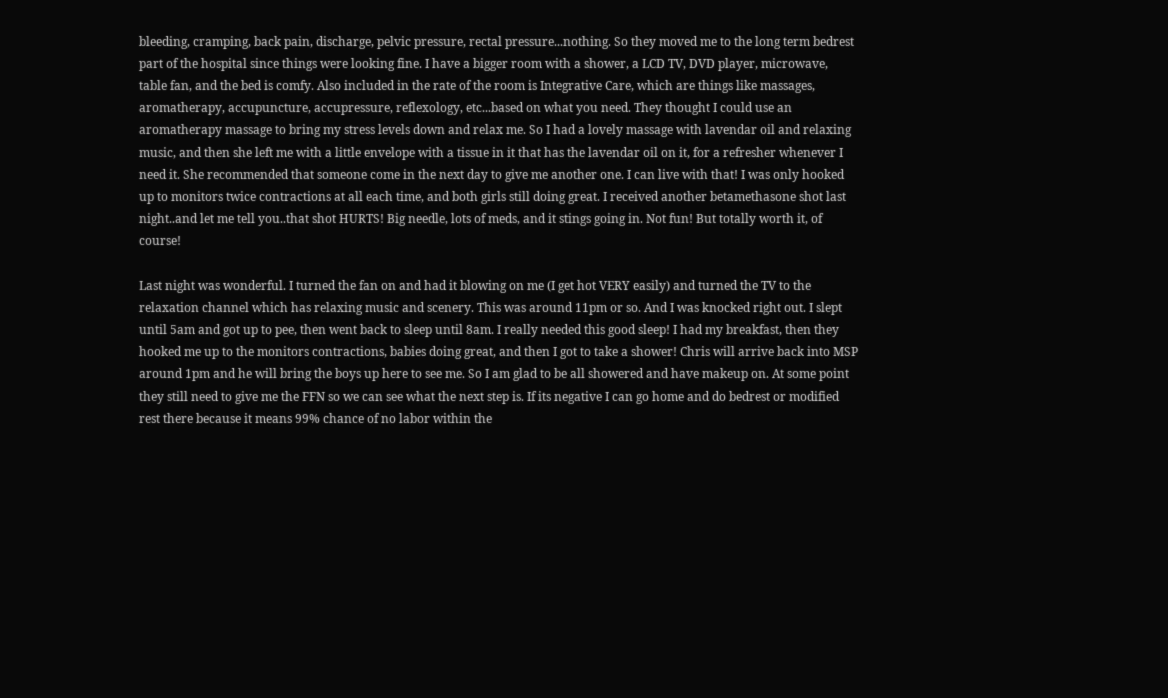bleeding, cramping, back pain, discharge, pelvic pressure, rectal pressure...nothing. So they moved me to the long term bedrest part of the hospital since things were looking fine. I have a bigger room with a shower, a LCD TV, DVD player, microwave, table fan, and the bed is comfy. Also included in the rate of the room is Integrative Care, which are things like massages, aromatherapy, accupuncture, accupressure, reflexology, etc...based on what you need. They thought I could use an aromatherapy massage to bring my stress levels down and relax me. So I had a lovely massage with lavendar oil and relaxing music, and then she left me with a little envelope with a tissue in it that has the lavendar oil on it, for a refresher whenever I need it. She recommended that someone come in the next day to give me another one. I can live with that! I was only hooked up to monitors twice contractions at all each time, and both girls still doing great. I received another betamethasone shot last night..and let me tell you..that shot HURTS! Big needle, lots of meds, and it stings going in. Not fun! But totally worth it, of course!

Last night was wonderful. I turned the fan on and had it blowing on me (I get hot VERY easily) and turned the TV to the relaxation channel which has relaxing music and scenery. This was around 11pm or so. And I was knocked right out. I slept until 5am and got up to pee, then went back to sleep until 8am. I really needed this good sleep! I had my breakfast, then they hooked me up to the monitors contractions, babies doing great, and then I got to take a shower! Chris will arrive back into MSP around 1pm and he will bring the boys up here to see me. So I am glad to be all showered and have makeup on. At some point they still need to give me the FFN so we can see what the next step is. If its negative I can go home and do bedrest or modified rest there because it means 99% chance of no labor within the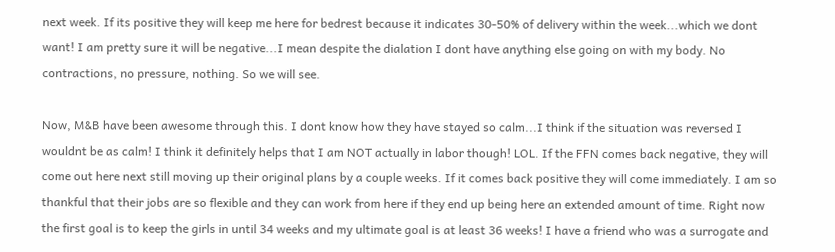next week. If its positive they will keep me here for bedrest because it indicates 30-50% of delivery within the week...which we dont want! I am pretty sure it will be negative...I mean despite the dialation I dont have anything else going on with my body. No contractions, no pressure, nothing. So we will see.

Now, M&B have been awesome through this. I dont know how they have stayed so calm...I think if the situation was reversed I wouldnt be as calm! I think it definitely helps that I am NOT actually in labor though! LOL. If the FFN comes back negative, they will come out here next still moving up their original plans by a couple weeks. If it comes back positive they will come immediately. I am so thankful that their jobs are so flexible and they can work from here if they end up being here an extended amount of time. Right now the first goal is to keep the girls in until 34 weeks and my ultimate goal is at least 36 weeks! I have a friend who was a surrogate and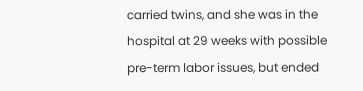carried twins, and she was in the hospital at 29 weeks with possible pre-term labor issues, but ended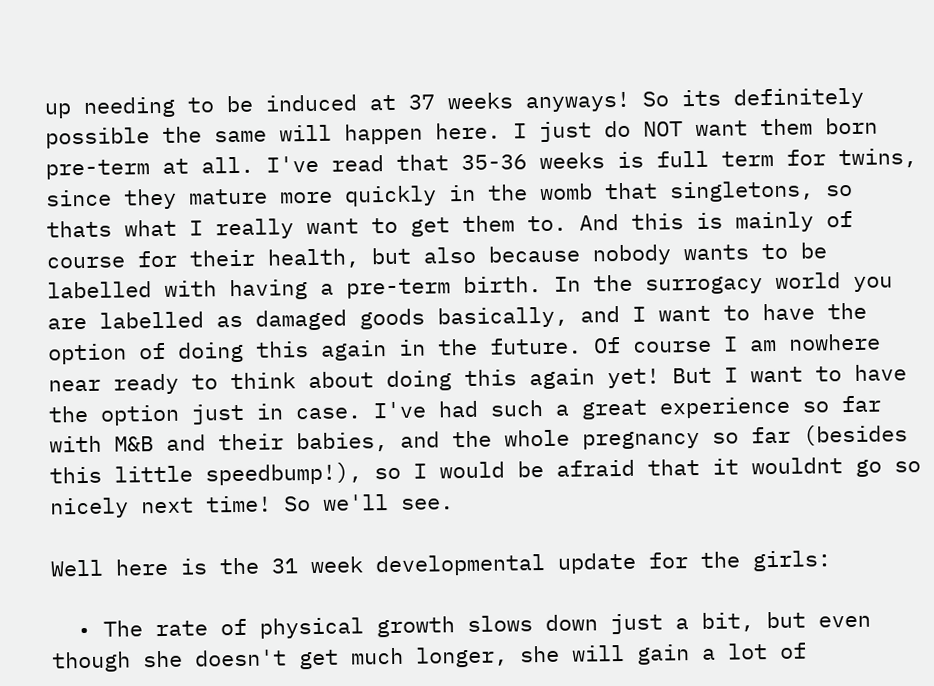up needing to be induced at 37 weeks anyways! So its definitely possible the same will happen here. I just do NOT want them born pre-term at all. I've read that 35-36 weeks is full term for twins, since they mature more quickly in the womb that singletons, so thats what I really want to get them to. And this is mainly of course for their health, but also because nobody wants to be labelled with having a pre-term birth. In the surrogacy world you are labelled as damaged goods basically, and I want to have the option of doing this again in the future. Of course I am nowhere near ready to think about doing this again yet! But I want to have the option just in case. I've had such a great experience so far with M&B and their babies, and the whole pregnancy so far (besides this little speedbump!), so I would be afraid that it wouldnt go so nicely next time! So we'll see.

Well here is the 31 week developmental update for the girls:

  • The rate of physical growth slows down just a bit, but even though she doesn't get much longer, she will gain a lot of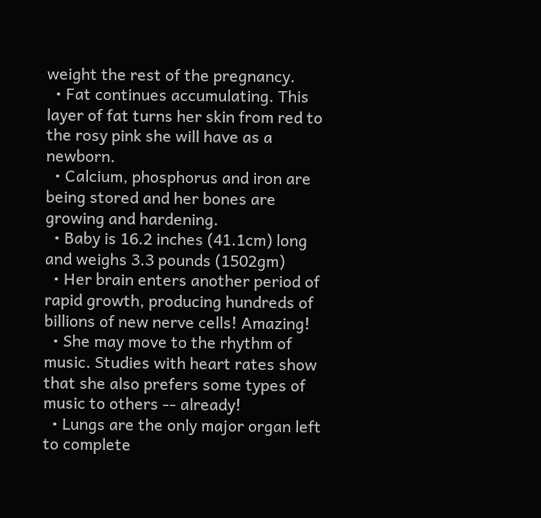weight the rest of the pregnancy.
  • Fat continues accumulating. This layer of fat turns her skin from red to the rosy pink she will have as a newborn.
  • Calcium, phosphorus and iron are being stored and her bones are growing and hardening.
  • Baby is 16.2 inches (41.1cm) long and weighs 3.3 pounds (1502gm)
  • Her brain enters another period of rapid growth, producing hundreds of billions of new nerve cells! Amazing!
  • She may move to the rhythm of music. Studies with heart rates show that she also prefers some types of music to others -- already!
  • Lungs are the only major organ left to complete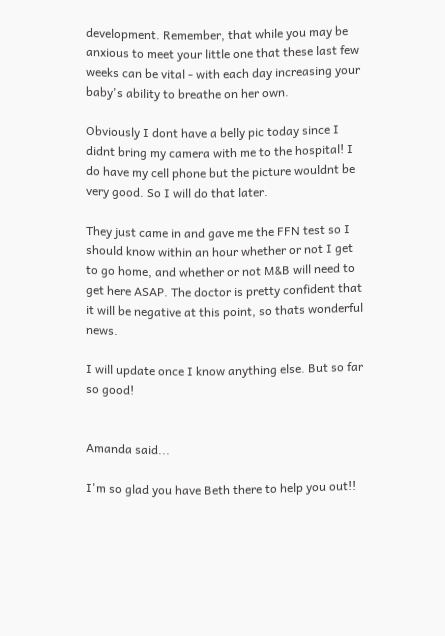development. Remember, that while you may be anxious to meet your little one that these last few weeks can be vital - with each day increasing your baby's ability to breathe on her own.

Obviously I dont have a belly pic today since I didnt bring my camera with me to the hospital! I do have my cell phone but the picture wouldnt be very good. So I will do that later.

They just came in and gave me the FFN test so I should know within an hour whether or not I get to go home, and whether or not M&B will need to get here ASAP. The doctor is pretty confident that it will be negative at this point, so thats wonderful news.

I will update once I know anything else. But so far so good!


Amanda said...

I'm so glad you have Beth there to help you out!!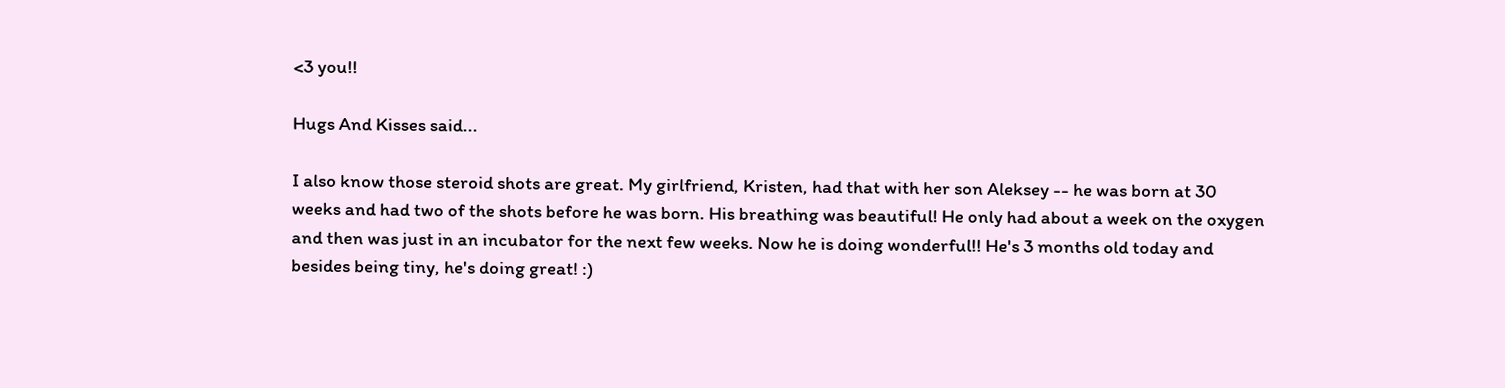<3 you!!

Hugs And Kisses said...

I also know those steroid shots are great. My girlfriend, Kristen, had that with her son Aleksey -- he was born at 30 weeks and had two of the shots before he was born. His breathing was beautiful! He only had about a week on the oxygen and then was just in an incubator for the next few weeks. Now he is doing wonderful!! He's 3 months old today and besides being tiny, he's doing great! :)